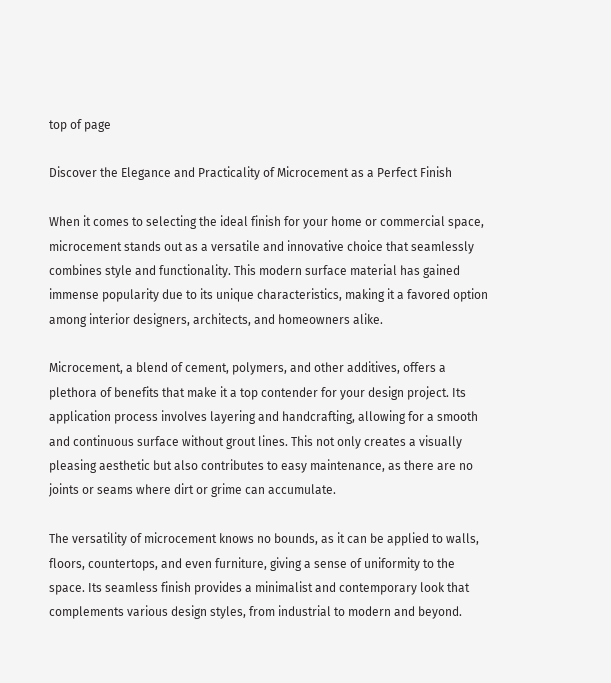top of page

Discover the Elegance and Practicality of Microcement as a Perfect Finish

When it comes to selecting the ideal finish for your home or commercial space, microcement stands out as a versatile and innovative choice that seamlessly combines style and functionality. This modern surface material has gained immense popularity due to its unique characteristics, making it a favored option among interior designers, architects, and homeowners alike.

Microcement, a blend of cement, polymers, and other additives, offers a plethora of benefits that make it a top contender for your design project. Its application process involves layering and handcrafting, allowing for a smooth and continuous surface without grout lines. This not only creates a visually pleasing aesthetic but also contributes to easy maintenance, as there are no joints or seams where dirt or grime can accumulate.

The versatility of microcement knows no bounds, as it can be applied to walls, floors, countertops, and even furniture, giving a sense of uniformity to the space. Its seamless finish provides a minimalist and contemporary look that complements various design styles, from industrial to modern and beyond.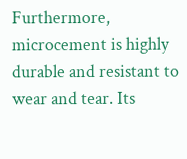Furthermore, microcement is highly durable and resistant to wear and tear. Its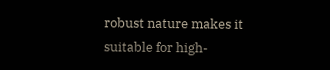robust nature makes it suitable for high-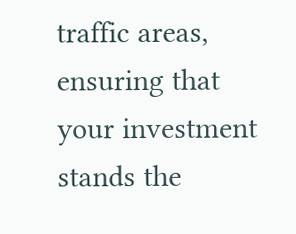traffic areas, ensuring that your investment stands the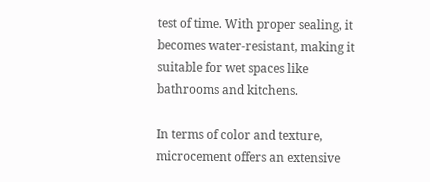test of time. With proper sealing, it becomes water-resistant, making it suitable for wet spaces like bathrooms and kitchens.

In terms of color and texture, microcement offers an extensive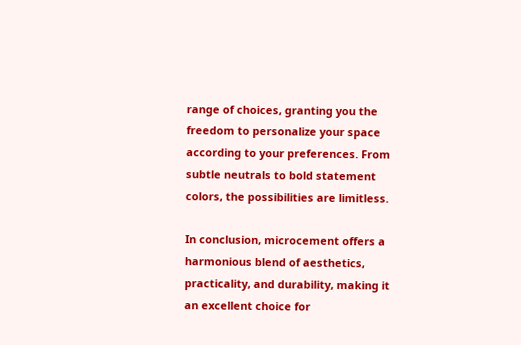range of choices, granting you the freedom to personalize your space according to your preferences. From subtle neutrals to bold statement colors, the possibilities are limitless.

In conclusion, microcement offers a harmonious blend of aesthetics, practicality, and durability, making it an excellent choice for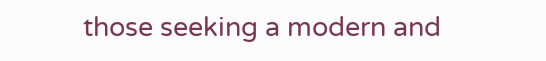those seeking a modern and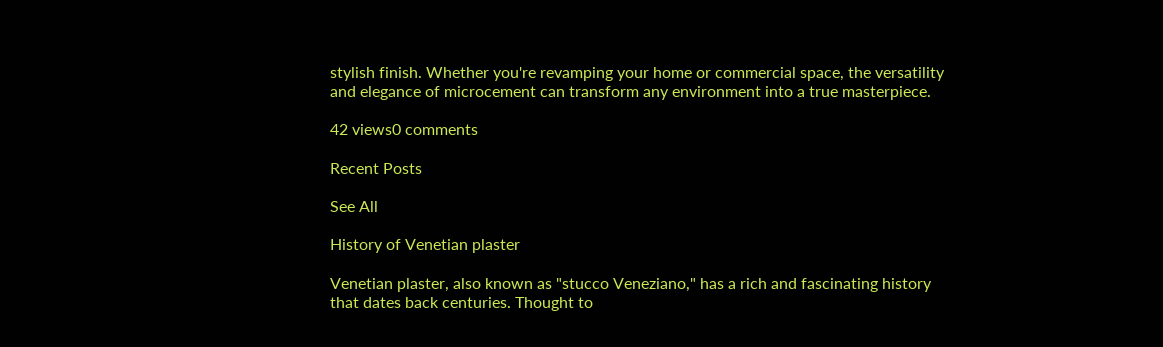stylish finish. Whether you're revamping your home or commercial space, the versatility and elegance of microcement can transform any environment into a true masterpiece.

42 views0 comments

Recent Posts

See All

History of Venetian plaster

Venetian plaster, also known as "stucco Veneziano," has a rich and fascinating history that dates back centuries. Thought to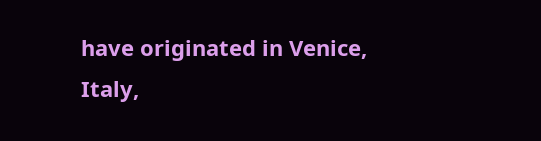have originated in Venice, Italy,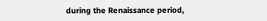during the Renaissance period,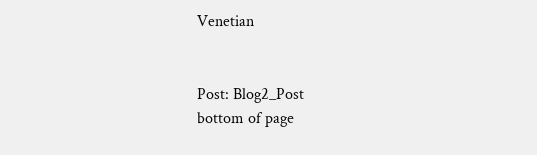Venetian


Post: Blog2_Post
bottom of page